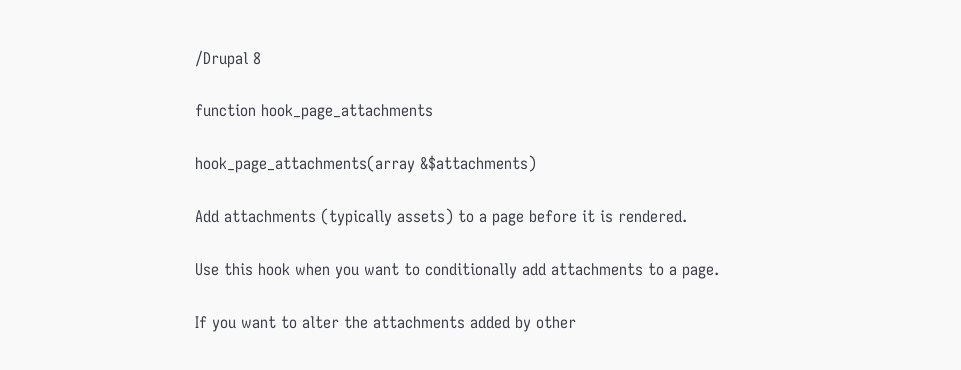/Drupal 8

function hook_page_attachments

hook_page_attachments(array &$attachments)

Add attachments (typically assets) to a page before it is rendered.

Use this hook when you want to conditionally add attachments to a page.

If you want to alter the attachments added by other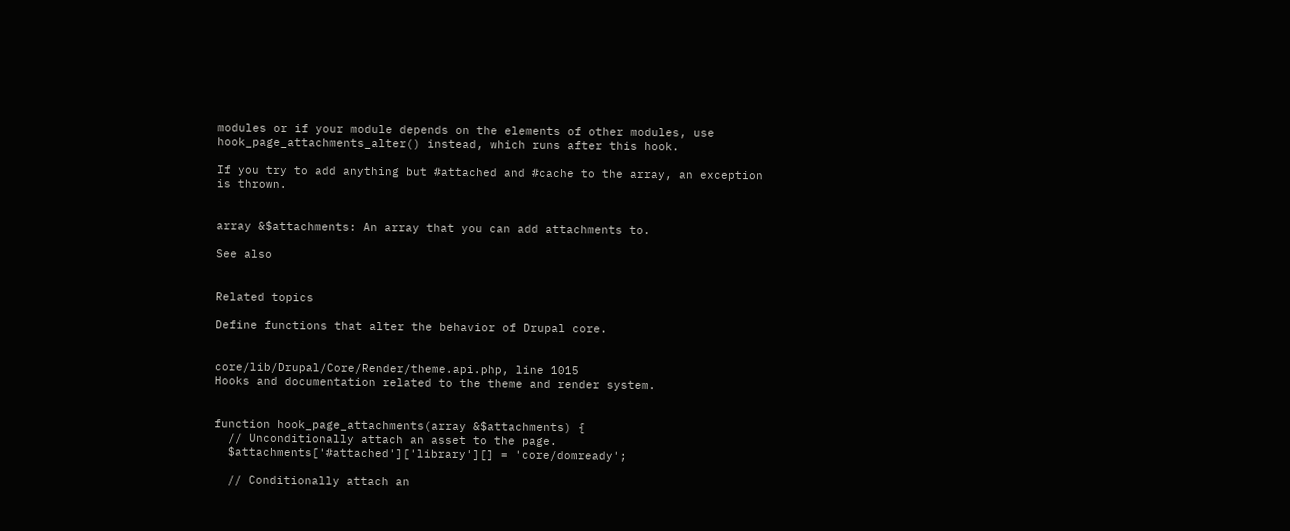modules or if your module depends on the elements of other modules, use hook_page_attachments_alter() instead, which runs after this hook.

If you try to add anything but #attached and #cache to the array, an exception is thrown.


array &$attachments: An array that you can add attachments to.

See also


Related topics

Define functions that alter the behavior of Drupal core.


core/lib/Drupal/Core/Render/theme.api.php, line 1015
Hooks and documentation related to the theme and render system.


function hook_page_attachments(array &$attachments) {
  // Unconditionally attach an asset to the page.
  $attachments['#attached']['library'][] = 'core/domready';

  // Conditionally attach an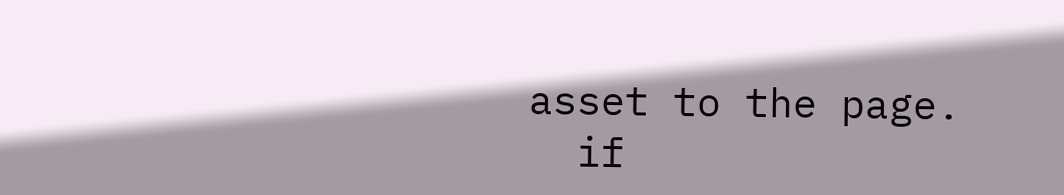asset to the page.
  if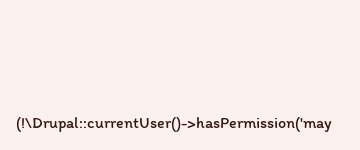(!\Drupal::currentUser()->hasPermission('may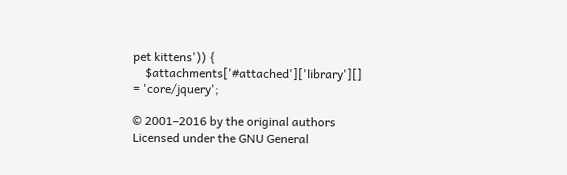pet kittens')) {
    $attachments['#attached']['library'][] = 'core/jquery';

© 2001–2016 by the original authors
Licensed under the GNU General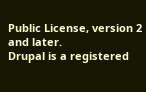Public License, version 2 and later.
Drupal is a registered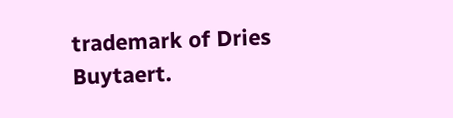trademark of Dries Buytaert.